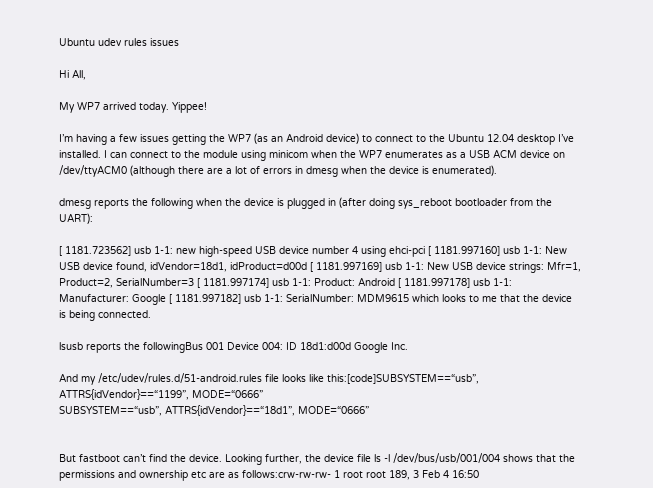Ubuntu udev rules issues

Hi All,

My WP7 arrived today. Yippee!

I’m having a few issues getting the WP7 (as an Android device) to connect to the Ubuntu 12.04 desktop I’ve installed. I can connect to the module using minicom when the WP7 enumerates as a USB ACM device on /dev/ttyACM0 (although there are a lot of errors in dmesg when the device is enumerated).

dmesg reports the following when the device is plugged in (after doing sys_reboot bootloader from the UART):

[ 1181.723562] usb 1-1: new high-speed USB device number 4 using ehci-pci [ 1181.997160] usb 1-1: New USB device found, idVendor=18d1, idProduct=d00d [ 1181.997169] usb 1-1: New USB device strings: Mfr=1, Product=2, SerialNumber=3 [ 1181.997174] usb 1-1: Product: Android [ 1181.997178] usb 1-1: Manufacturer: Google [ 1181.997182] usb 1-1: SerialNumber: MDM9615 which looks to me that the device is being connected.

lsusb reports the followingBus 001 Device 004: ID 18d1:d00d Google Inc.

And my /etc/udev/rules.d/51-android.rules file looks like this:[code]SUBSYSTEM==“usb”, ATTRS{idVendor}==“1199”, MODE=“0666”
SUBSYSTEM==“usb”, ATTRS{idVendor}==“18d1”, MODE=“0666”


But fastboot can’t find the device. Looking further, the device file ls -l /dev/bus/usb/001/004 shows that the permissions and ownership etc are as follows:crw-rw-rw- 1 root root 189, 3 Feb 4 16:50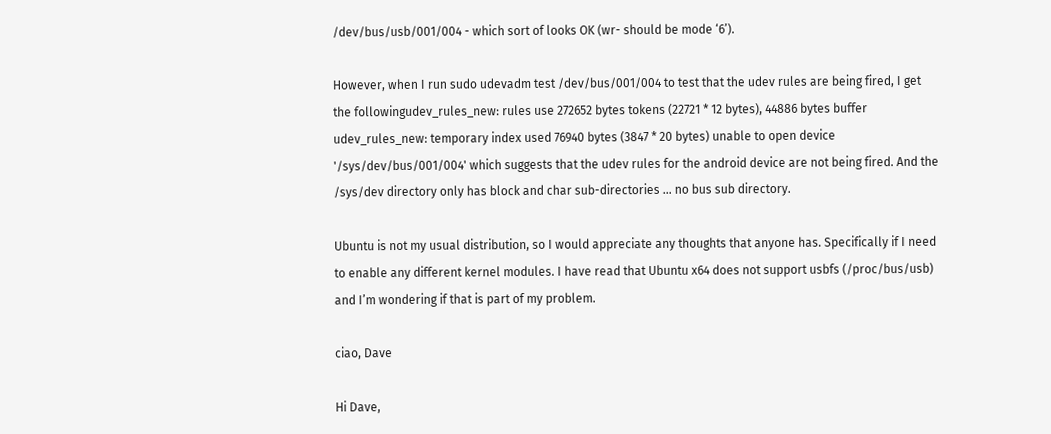/dev/bus/usb/001/004 - which sort of looks OK (wr- should be mode ‘6’).

However, when I run sudo udevadm test /dev/bus/001/004 to test that the udev rules are being fired, I get the followingudev_rules_new: rules use 272652 bytes tokens (22721 * 12 bytes), 44886 bytes buffer udev_rules_new: temporary index used 76940 bytes (3847 * 20 bytes) unable to open device '/sys/dev/bus/001/004' which suggests that the udev rules for the android device are not being fired. And the /sys/dev directory only has block and char sub-directories … no bus sub directory.

Ubuntu is not my usual distribution, so I would appreciate any thoughts that anyone has. Specifically if I need to enable any different kernel modules. I have read that Ubuntu x64 does not support usbfs (/proc/bus/usb) and I’m wondering if that is part of my problem.

ciao, Dave

Hi Dave,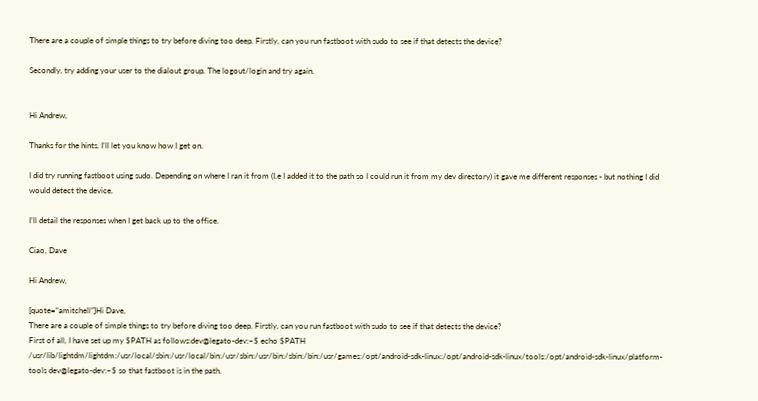There are a couple of simple things to try before diving too deep. Firstly, can you run fastboot with sudo to see if that detects the device?

Secondly, try adding your user to the dialout group. The logout/login and try again.


Hi Andrew,

Thanks for the hints. I’ll let you know how I get on.

I did try running fastboot using sudo. Depending on where I ran it from (I.e I added it to the path so I could run it from my dev directory) it gave me different responses - but nothing I did would detect the device.

I’ll detail the responses when I get back up to the office.

Ciao, Dave

Hi Andrew,

[quote=“amitchell”]Hi Dave,
There are a couple of simple things to try before diving too deep. Firstly, can you run fastboot with sudo to see if that detects the device?
First of all, I have set up my $PATH as follows:dev@legato-dev:~$ echo $PATH /usr/lib/lightdm/lightdm:/usr/local/sbin:/usr/local/bin:/usr/sbin:/usr/bin:/sbin:/bin:/usr/games:/opt/android-sdk-linux:/opt/android-sdk-linux/tools:/opt/android-sdk-linux/platform-tools dev@legato-dev:~$ so that fastboot is in the path.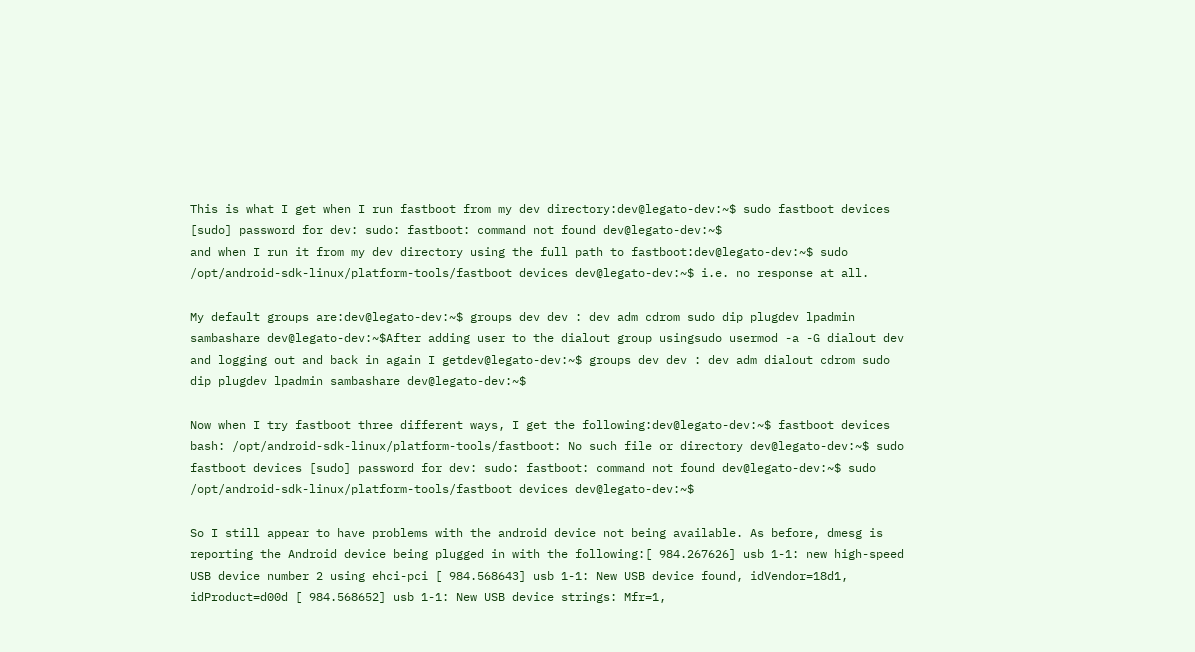This is what I get when I run fastboot from my dev directory:dev@legato-dev:~$ sudo fastboot devices [sudo] password for dev: sudo: fastboot: command not found dev@legato-dev:~$
and when I run it from my dev directory using the full path to fastboot:dev@legato-dev:~$ sudo /opt/android-sdk-linux/platform-tools/fastboot devices dev@legato-dev:~$ i.e. no response at all.

My default groups are:dev@legato-dev:~$ groups dev dev : dev adm cdrom sudo dip plugdev lpadmin sambashare dev@legato-dev:~$After adding user to the dialout group usingsudo usermod -a -G dialout dev and logging out and back in again I getdev@legato-dev:~$ groups dev dev : dev adm dialout cdrom sudo dip plugdev lpadmin sambashare dev@legato-dev:~$

Now when I try fastboot three different ways, I get the following:dev@legato-dev:~$ fastboot devices bash: /opt/android-sdk-linux/platform-tools/fastboot: No such file or directory dev@legato-dev:~$ sudo fastboot devices [sudo] password for dev: sudo: fastboot: command not found dev@legato-dev:~$ sudo /opt/android-sdk-linux/platform-tools/fastboot devices dev@legato-dev:~$

So I still appear to have problems with the android device not being available. As before, dmesg is reporting the Android device being plugged in with the following:[ 984.267626] usb 1-1: new high-speed USB device number 2 using ehci-pci [ 984.568643] usb 1-1: New USB device found, idVendor=18d1, idProduct=d00d [ 984.568652] usb 1-1: New USB device strings: Mfr=1,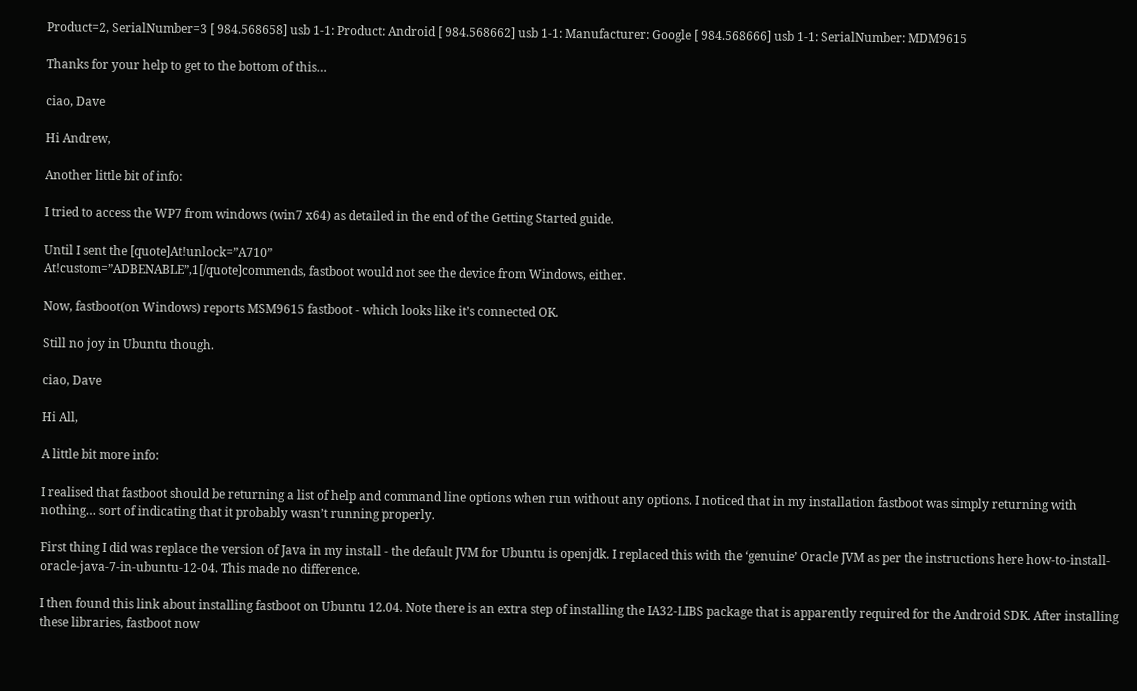Product=2, SerialNumber=3 [ 984.568658] usb 1-1: Product: Android [ 984.568662] usb 1-1: Manufacturer: Google [ 984.568666] usb 1-1: SerialNumber: MDM9615

Thanks for your help to get to the bottom of this…

ciao, Dave

Hi Andrew,

Another little bit of info:

I tried to access the WP7 from windows (win7 x64) as detailed in the end of the Getting Started guide.

Until I sent the [quote]At!unlock=”A710”
At!custom=”ADBENABLE”,1[/quote]commends, fastboot would not see the device from Windows, either.

Now, fastboot(on Windows) reports MSM9615 fastboot - which looks like it’s connected OK.

Still no joy in Ubuntu though.

ciao, Dave

Hi All,

A little bit more info:

I realised that fastboot should be returning a list of help and command line options when run without any options. I noticed that in my installation fastboot was simply returning with nothing… sort of indicating that it probably wasn’t running properly.

First thing I did was replace the version of Java in my install - the default JVM for Ubuntu is openjdk. I replaced this with the ‘genuine’ Oracle JVM as per the instructions here how-to-install-oracle-java-7-in-ubuntu-12-04. This made no difference.

I then found this link about installing fastboot on Ubuntu 12.04. Note there is an extra step of installing the IA32-LIBS package that is apparently required for the Android SDK. After installing these libraries, fastboot now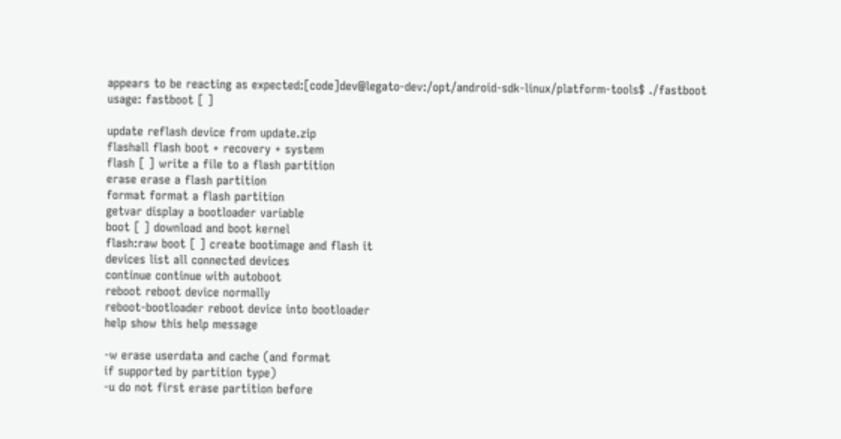appears to be reacting as expected:[code]dev@legato-dev:/opt/android-sdk-linux/platform-tools$ ./fastboot
usage: fastboot [ ]

update reflash device from update.zip
flashall flash boot + recovery + system
flash [ ] write a file to a flash partition
erase erase a flash partition
format format a flash partition
getvar display a bootloader variable
boot [ ] download and boot kernel
flash:raw boot [ ] create bootimage and flash it
devices list all connected devices
continue continue with autoboot
reboot reboot device normally
reboot-bootloader reboot device into bootloader
help show this help message

-w erase userdata and cache (and format
if supported by partition type)
-u do not first erase partition before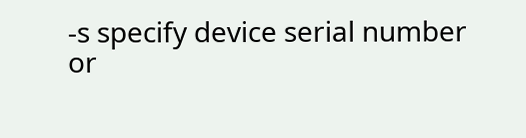-s specify device serial number
or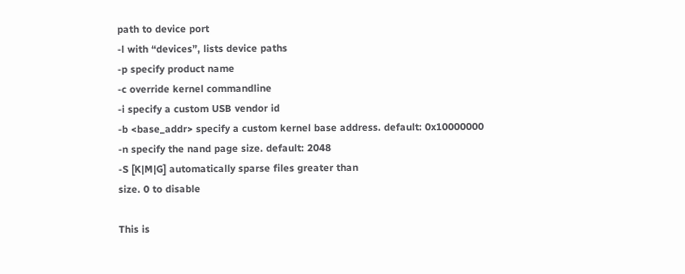path to device port
-l with “devices”, lists device paths
-p specify product name
-c override kernel commandline
-i specify a custom USB vendor id
-b <base_addr> specify a custom kernel base address. default: 0x10000000
-n specify the nand page size. default: 2048
-S [K|M|G] automatically sparse files greater than
size. 0 to disable

This is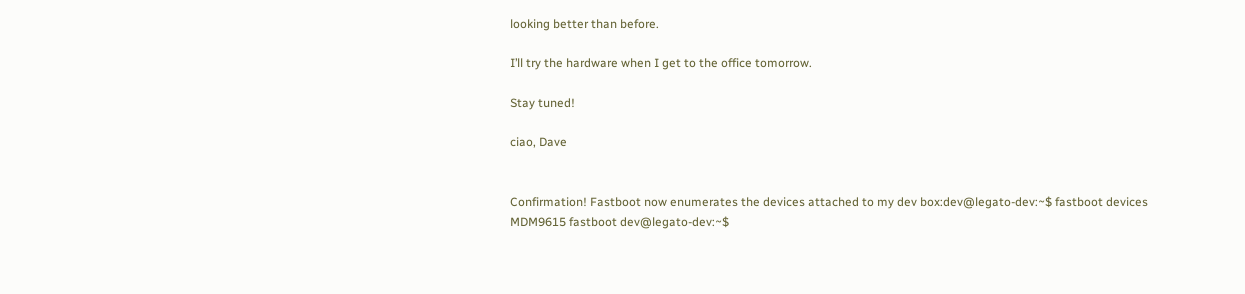looking better than before.

I’ll try the hardware when I get to the office tomorrow.

Stay tuned!

ciao, Dave


Confirmation! Fastboot now enumerates the devices attached to my dev box:dev@legato-dev:~$ fastboot devices MDM9615 fastboot dev@legato-dev:~$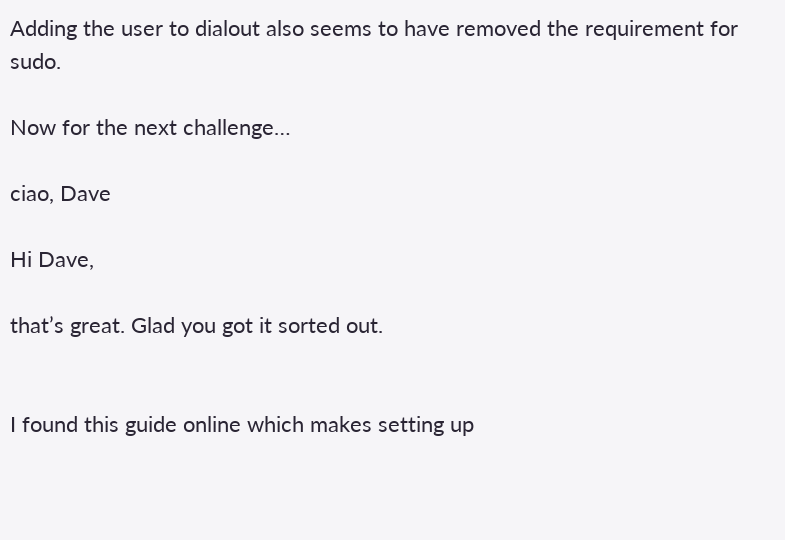Adding the user to dialout also seems to have removed the requirement for sudo.

Now for the next challenge…

ciao, Dave

Hi Dave,

that’s great. Glad you got it sorted out.


I found this guide online which makes setting up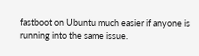fastboot on Ubuntu much easier if anyone is running into the same issue.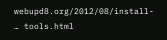webupd8.org/2012/08/install- … tools.html